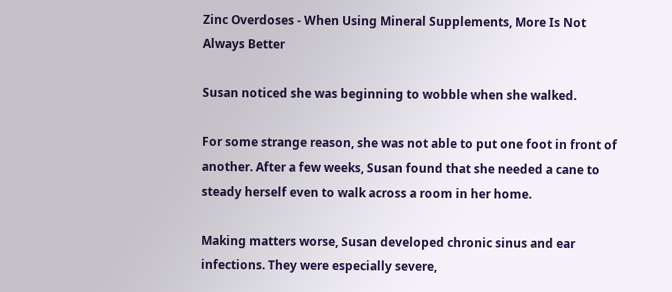Zinc Overdoses - When Using Mineral Supplements, More Is Not Always Better

Susan noticed she was beginning to wobble when she walked.

For some strange reason, she was not able to put one foot in front of another. After a few weeks, Susan found that she needed a cane to steady herself even to walk across a room in her home.

Making matters worse, Susan developed chronic sinus and ear infections. They were especially severe,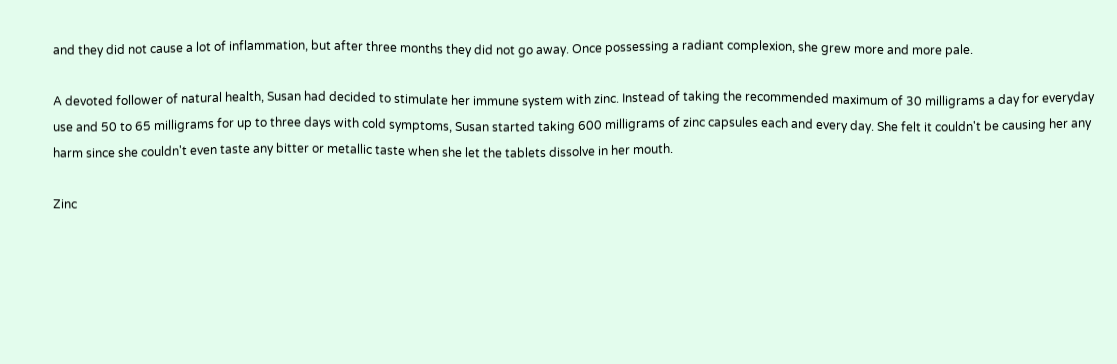and they did not cause a lot of inflammation, but after three months they did not go away. Once possessing a radiant complexion, she grew more and more pale.

A devoted follower of natural health, Susan had decided to stimulate her immune system with zinc. Instead of taking the recommended maximum of 30 milligrams a day for everyday use and 50 to 65 milligrams for up to three days with cold symptoms, Susan started taking 600 milligrams of zinc capsules each and every day. She felt it couldn't be causing her any harm since she couldn't even taste any bitter or metallic taste when she let the tablets dissolve in her mouth.

Zinc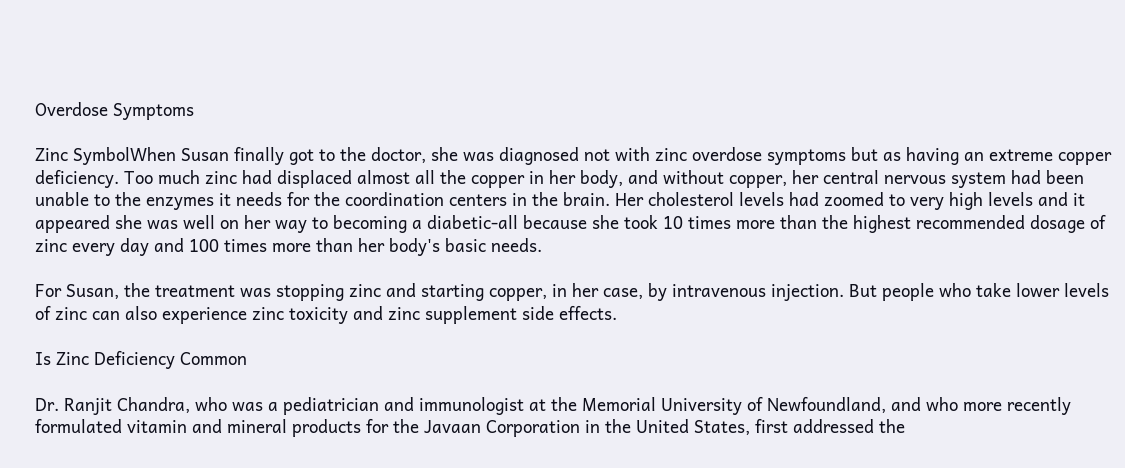Overdose Symptoms

Zinc SymbolWhen Susan finally got to the doctor, she was diagnosed not with zinc overdose symptoms but as having an extreme copper deficiency. Too much zinc had displaced almost all the copper in her body, and without copper, her central nervous system had been unable to the enzymes it needs for the coordination centers in the brain. Her cholesterol levels had zoomed to very high levels and it appeared she was well on her way to becoming a diabetic-all because she took 10 times more than the highest recommended dosage of zinc every day and 100 times more than her body's basic needs.

For Susan, the treatment was stopping zinc and starting copper, in her case, by intravenous injection. But people who take lower levels of zinc can also experience zinc toxicity and zinc supplement side effects.

Is Zinc Deficiency Common

Dr. Ranjit Chandra, who was a pediatrician and immunologist at the Memorial University of Newfoundland, and who more recently formulated vitamin and mineral products for the Javaan Corporation in the United States, first addressed the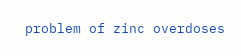problem of zinc overdoses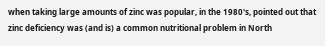when taking large amounts of zinc was popular, in the 1980's, pointed out that zinc deficiency was (and is) a common nutritional problem in North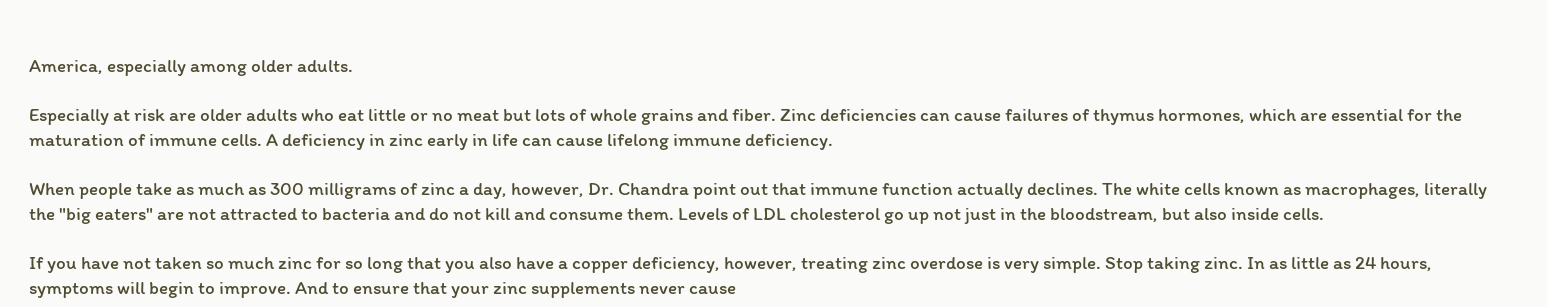America, especially among older adults.

Especially at risk are older adults who eat little or no meat but lots of whole grains and fiber. Zinc deficiencies can cause failures of thymus hormones, which are essential for the maturation of immune cells. A deficiency in zinc early in life can cause lifelong immune deficiency.

When people take as much as 300 milligrams of zinc a day, however, Dr. Chandra point out that immune function actually declines. The white cells known as macrophages, literally the "big eaters" are not attracted to bacteria and do not kill and consume them. Levels of LDL cholesterol go up not just in the bloodstream, but also inside cells.

If you have not taken so much zinc for so long that you also have a copper deficiency, however, treating zinc overdose is very simple. Stop taking zinc. In as little as 24 hours, symptoms will begin to improve. And to ensure that your zinc supplements never cause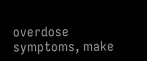overdose symptoms, make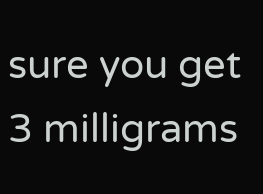sure you get 3 milligrams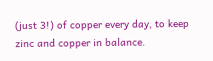(just 3!) of copper every day, to keep zinc and copper in balance.